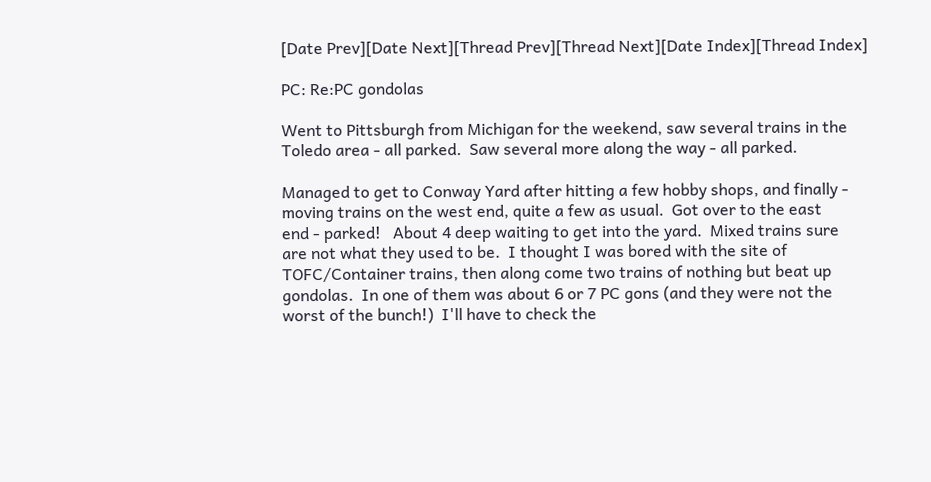[Date Prev][Date Next][Thread Prev][Thread Next][Date Index][Thread Index]

PC: Re:PC gondolas

Went to Pittsburgh from Michigan for the weekend, saw several trains in the
Toledo area - all parked.  Saw several more along the way - all parked.

Managed to get to Conway Yard after hitting a few hobby shops, and finally -
moving trains on the west end, quite a few as usual.  Got over to the east
end - parked!   About 4 deep waiting to get into the yard.  Mixed trains sure
are not what they used to be.  I thought I was bored with the site of
TOFC/Container trains, then along come two trains of nothing but beat up
gondolas.  In one of them was about 6 or 7 PC gons (and they were not the
worst of the bunch!)  I'll have to check the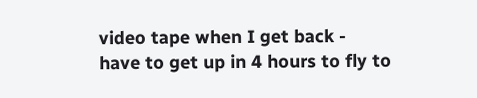video tape when I get back -
have to get up in 4 hours to fly to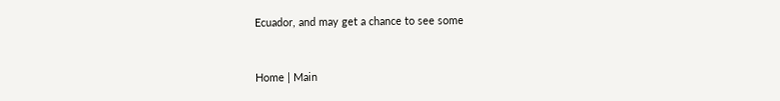Ecuador, and may get a chance to see some


Home | Main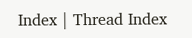Index | Thread Index